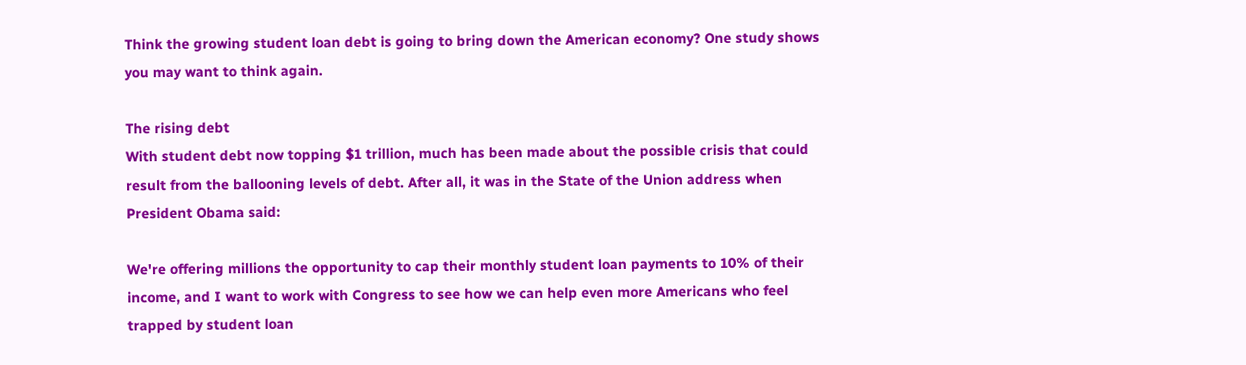Think the growing student loan debt is going to bring down the American economy? One study shows you may want to think again.

The rising debt
With student debt now topping $1 trillion, much has been made about the possible crisis that could result from the ballooning levels of debt. After all, it was in the State of the Union address when President Obama said:

We're offering millions the opportunity to cap their monthly student loan payments to 10% of their income, and I want to work with Congress to see how we can help even more Americans who feel trapped by student loan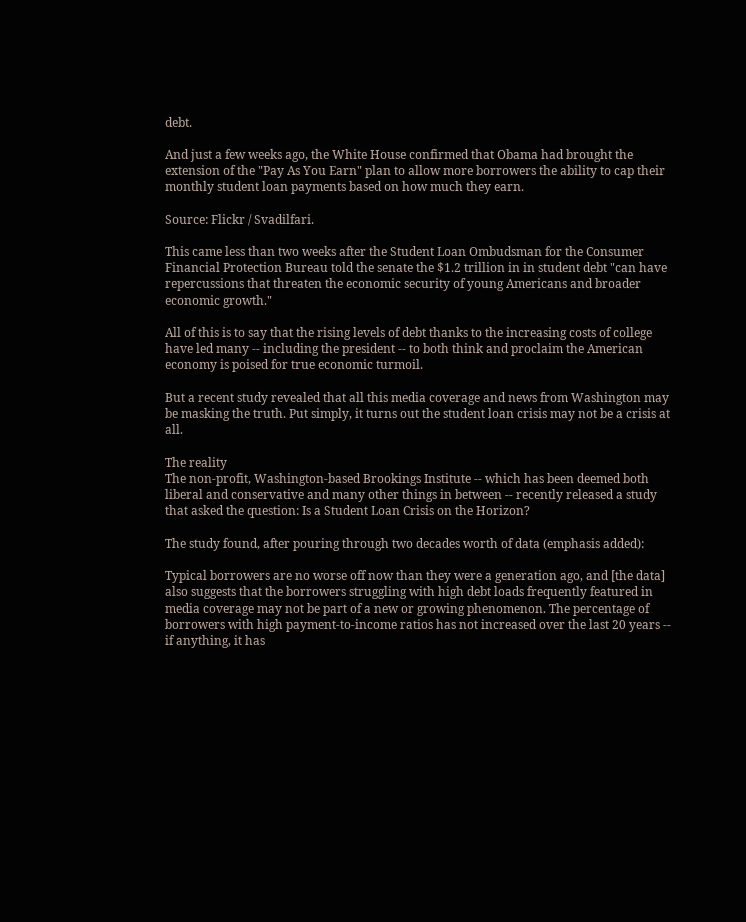debt.

And just a few weeks ago, the White House confirmed that Obama had brought the extension of the "Pay As You Earn" plan to allow more borrowers the ability to cap their monthly student loan payments based on how much they earn.

Source: Flickr / Svadilfari.

This came less than two weeks after the Student Loan Ombudsman for the Consumer Financial Protection Bureau told the senate the $1.2 trillion in in student debt "can have repercussions that threaten the economic security of young Americans and broader economic growth."

All of this is to say that the rising levels of debt thanks to the increasing costs of college have led many -- including the president -- to both think and proclaim the American economy is poised for true economic turmoil.

But a recent study revealed that all this media coverage and news from Washington may be masking the truth. Put simply, it turns out the student loan crisis may not be a crisis at all.

The reality
The non-profit, Washington-based Brookings Institute -- which has been deemed both liberal and conservative and many other things in between -- recently released a study that asked the question: Is a Student Loan Crisis on the Horizon?

The study found, after pouring through two decades worth of data (emphasis added):

Typical borrowers are no worse off now than they were a generation ago, and [the data] also suggests that the borrowers struggling with high debt loads frequently featured in media coverage may not be part of a new or growing phenomenon. The percentage of borrowers with high payment-to-income ratios has not increased over the last 20 years -- if anything, it has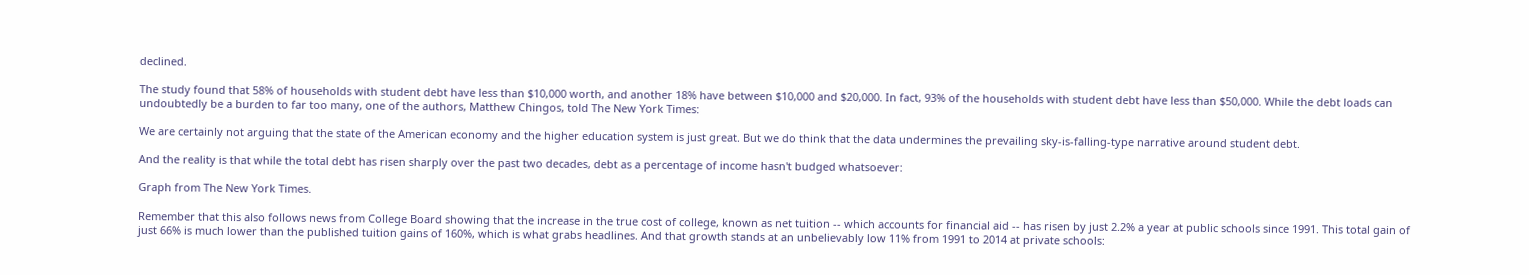declined.

The study found that 58% of households with student debt have less than $10,000 worth, and another 18% have between $10,000 and $20,000. In fact, 93% of the households with student debt have less than $50,000. While the debt loads can undoubtedly be a burden to far too many, one of the authors, Matthew Chingos, told The New York Times:

We are certainly not arguing that the state of the American economy and the higher education system is just great. But we do think that the data undermines the prevailing sky-is-falling-type narrative around student debt.

And the reality is that while the total debt has risen sharply over the past two decades, debt as a percentage of income hasn't budged whatsoever:

Graph from The New York Times.

Remember that this also follows news from College Board showing that the increase in the true cost of college, known as net tuition -- which accounts for financial aid -- has risen by just 2.2% a year at public schools since 1991. This total gain of just 66% is much lower than the published tuition gains of 160%, which is what grabs headlines. And that growth stands at an unbelievably low 11% from 1991 to 2014 at private schools: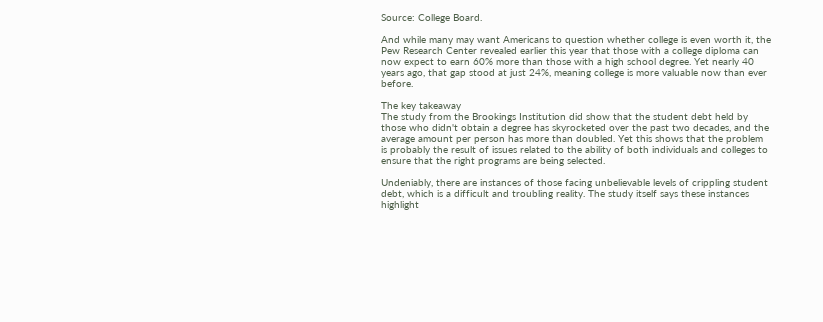Source: College Board.

And while many may want Americans to question whether college is even worth it, the Pew Research Center revealed earlier this year that those with a college diploma can now expect to earn 60% more than those with a high school degree. Yet nearly 40 years ago, that gap stood at just 24%, meaning college is more valuable now than ever before.

The key takeaway
The study from the Brookings Institution did show that the student debt held by those who didn't obtain a degree has skyrocketed over the past two decades, and the average amount per person has more than doubled. Yet this shows that the problem is probably the result of issues related to the ability of both individuals and colleges to ensure that the right programs are being selected.

Undeniably, there are instances of those facing unbelievable levels of crippling student debt, which is a difficult and troubling reality. The study itself says these instances highlight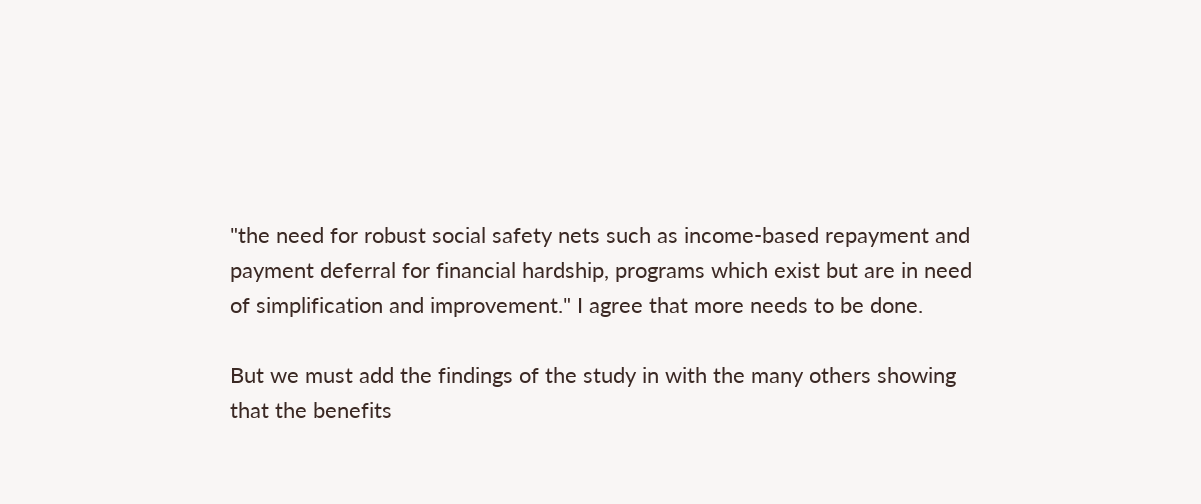"the need for robust social safety nets such as income-based repayment and payment deferral for financial hardship, programs which exist but are in need of simplification and improvement." I agree that more needs to be done.

But we must add the findings of the study in with the many others showing that the benefits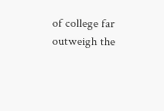of college far outweigh the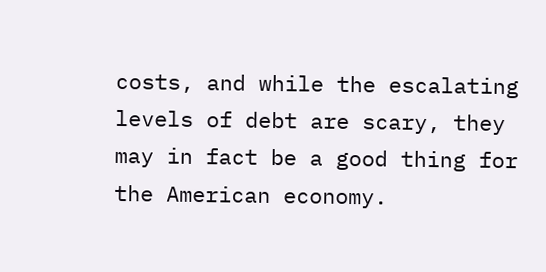costs, and while the escalating levels of debt are scary, they may in fact be a good thing for the American economy.